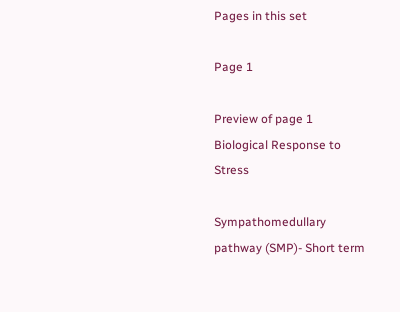Pages in this set

Page 1

Preview of page 1
Biological Response to Stress

Sympathomedullary pathway (SMP)- Short term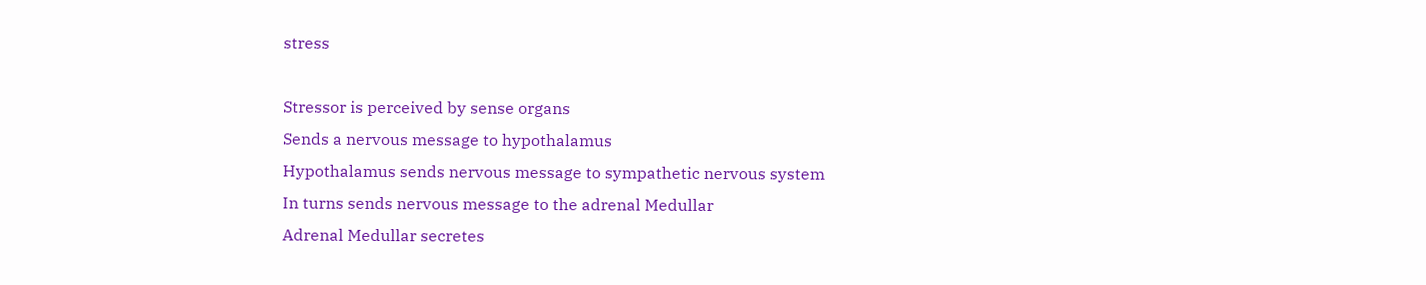stress

Stressor is perceived by sense organs
Sends a nervous message to hypothalamus
Hypothalamus sends nervous message to sympathetic nervous system
In turns sends nervous message to the adrenal Medullar
Adrenal Medullar secretes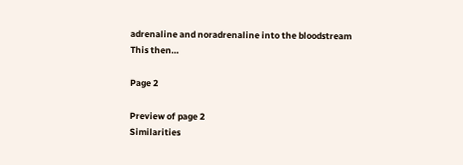adrenaline and noradrenaline into the bloodstream
This then…

Page 2

Preview of page 2
Similarities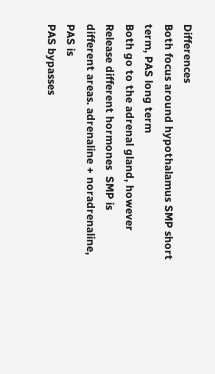Differences
Both focus around hypothalamus SMP short term, PAS long term
Both go to the adrenal gland, however Release different hormones  SMP is
different areas. adrenaline + noradrenaline, PAS is
PAS bypasses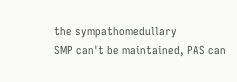the sympathomedullary
SMP can't be maintained, PAS can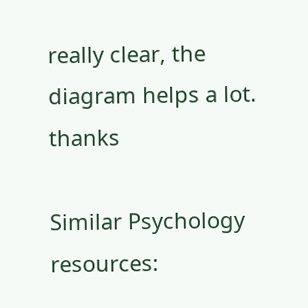really clear, the diagram helps a lot. thanks

Similar Psychology resources: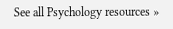See all Psychology resources »